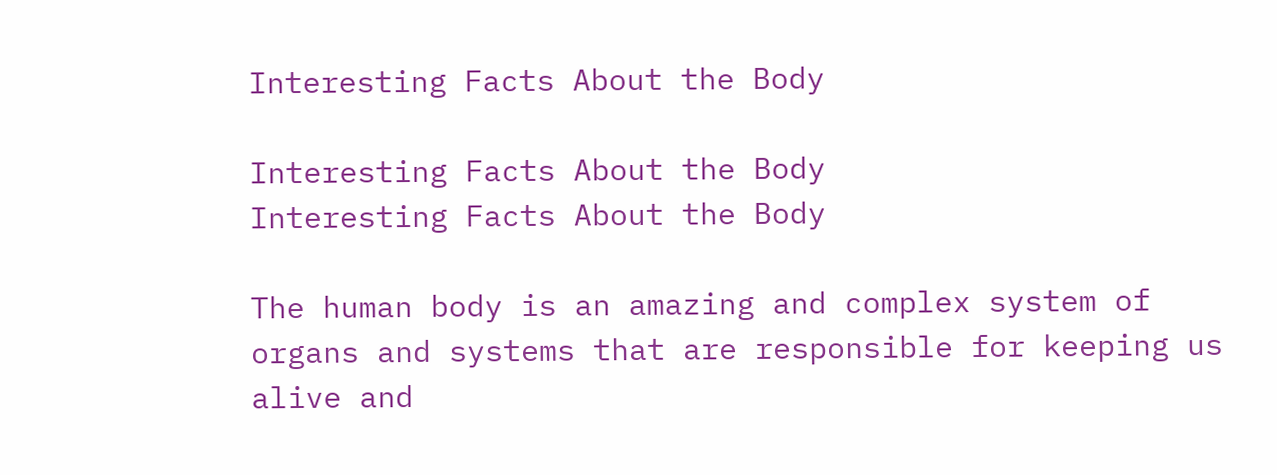Interesting Facts About the Body

Interesting Facts About the Body
Interesting Facts About the Body

The human body is an amazing and complex system of organs and systems that are responsible for keeping us alive and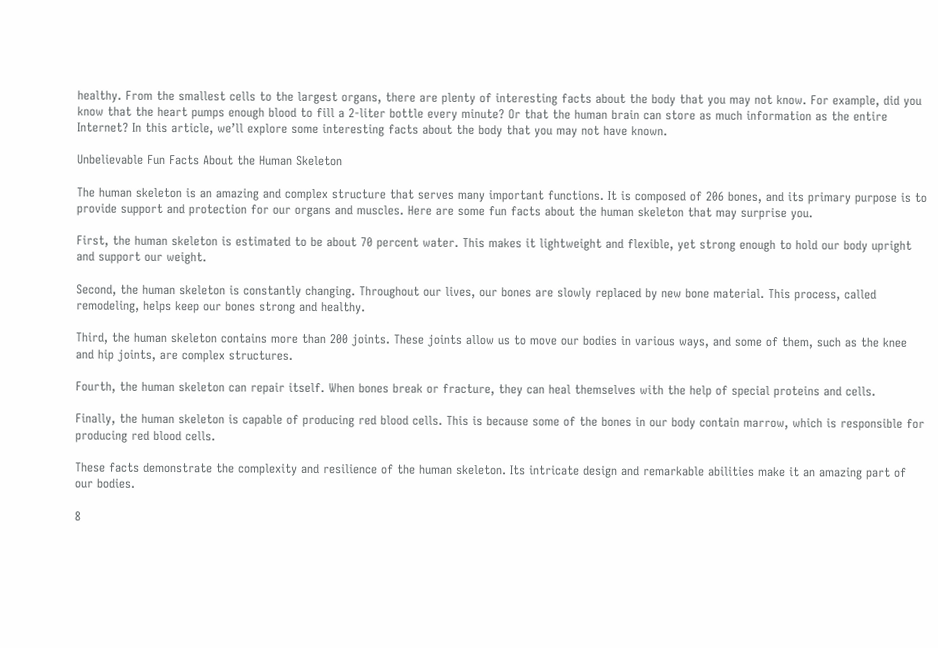healthy. From the smallest cells to the largest organs, there are plenty of interesting facts about the body that you may not know. For example, did you know that the heart pumps enough blood to fill a 2-liter bottle every minute? Or that the human brain can store as much information as the entire Internet? In this article, we’ll explore some interesting facts about the body that you may not have known.

Unbelievable Fun Facts About the Human Skeleton

The human skeleton is an amazing and complex structure that serves many important functions. It is composed of 206 bones, and its primary purpose is to provide support and protection for our organs and muscles. Here are some fun facts about the human skeleton that may surprise you.

First, the human skeleton is estimated to be about 70 percent water. This makes it lightweight and flexible, yet strong enough to hold our body upright and support our weight.

Second, the human skeleton is constantly changing. Throughout our lives, our bones are slowly replaced by new bone material. This process, called remodeling, helps keep our bones strong and healthy.

Third, the human skeleton contains more than 200 joints. These joints allow us to move our bodies in various ways, and some of them, such as the knee and hip joints, are complex structures.

Fourth, the human skeleton can repair itself. When bones break or fracture, they can heal themselves with the help of special proteins and cells.

Finally, the human skeleton is capable of producing red blood cells. This is because some of the bones in our body contain marrow, which is responsible for producing red blood cells.

These facts demonstrate the complexity and resilience of the human skeleton. Its intricate design and remarkable abilities make it an amazing part of our bodies.

8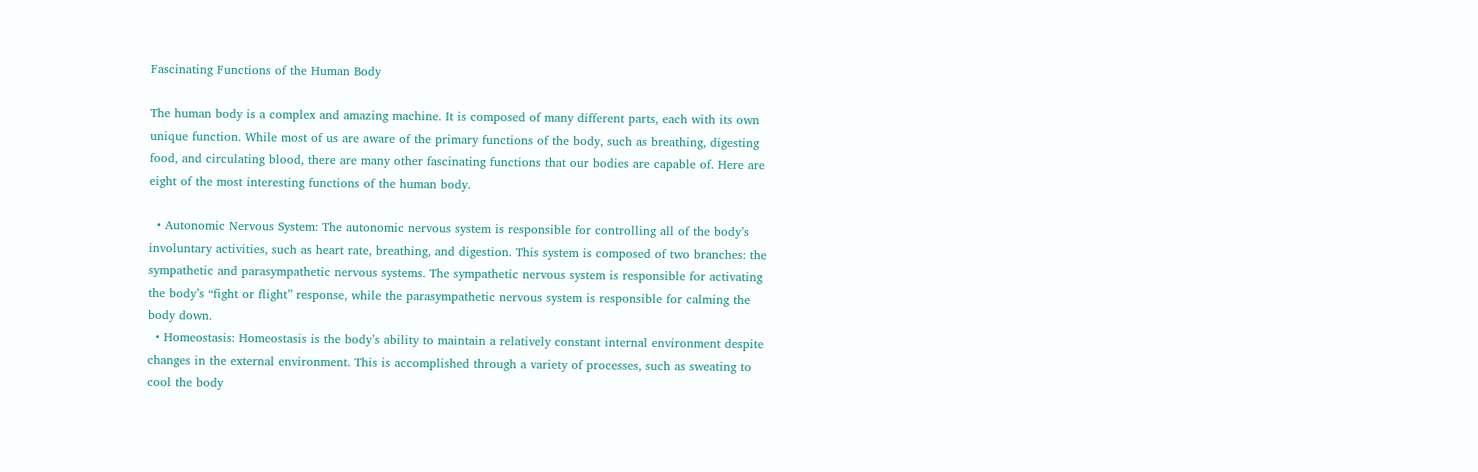Fascinating Functions of the Human Body

The human body is a complex and amazing machine. It is composed of many different parts, each with its own unique function. While most of us are aware of the primary functions of the body, such as breathing, digesting food, and circulating blood, there are many other fascinating functions that our bodies are capable of. Here are eight of the most interesting functions of the human body.

  • Autonomic Nervous System: The autonomic nervous system is responsible for controlling all of the body’s involuntary activities, such as heart rate, breathing, and digestion. This system is composed of two branches: the sympathetic and parasympathetic nervous systems. The sympathetic nervous system is responsible for activating the body’s “fight or flight” response, while the parasympathetic nervous system is responsible for calming the body down.
  • Homeostasis: Homeostasis is the body’s ability to maintain a relatively constant internal environment despite changes in the external environment. This is accomplished through a variety of processes, such as sweating to cool the body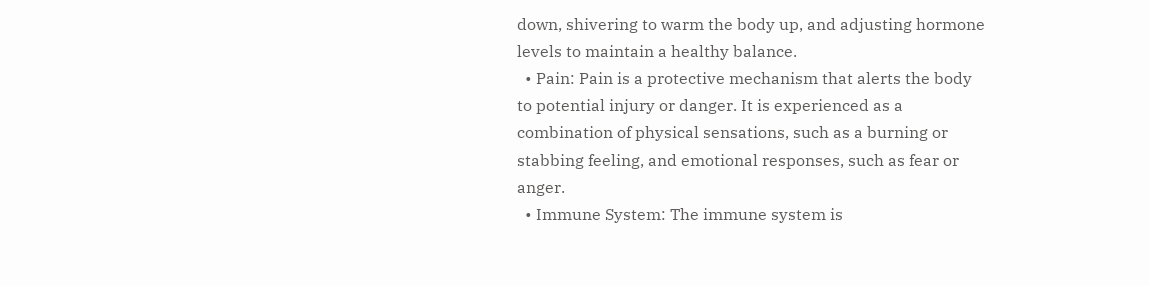down, shivering to warm the body up, and adjusting hormone levels to maintain a healthy balance.
  • Pain: Pain is a protective mechanism that alerts the body to potential injury or danger. It is experienced as a combination of physical sensations, such as a burning or stabbing feeling, and emotional responses, such as fear or anger.
  • Immune System: The immune system is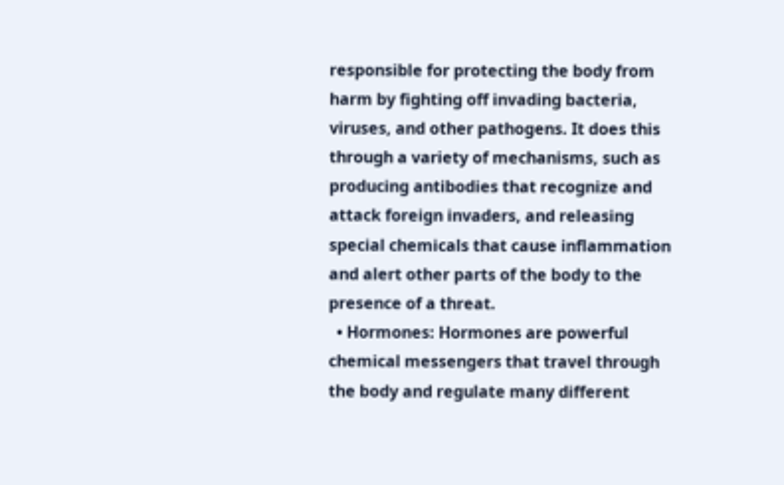responsible for protecting the body from harm by fighting off invading bacteria, viruses, and other pathogens. It does this through a variety of mechanisms, such as producing antibodies that recognize and attack foreign invaders, and releasing special chemicals that cause inflammation and alert other parts of the body to the presence of a threat.
  • Hormones: Hormones are powerful chemical messengers that travel through the body and regulate many different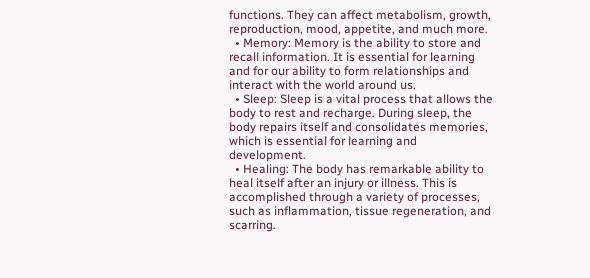functions. They can affect metabolism, growth, reproduction, mood, appetite, and much more.
  • Memory: Memory is the ability to store and recall information. It is essential for learning and for our ability to form relationships and interact with the world around us.
  • Sleep: Sleep is a vital process that allows the body to rest and recharge. During sleep, the body repairs itself and consolidates memories, which is essential for learning and development.
  • Healing: The body has remarkable ability to heal itself after an injury or illness. This is accomplished through a variety of processes, such as inflammation, tissue regeneration, and scarring.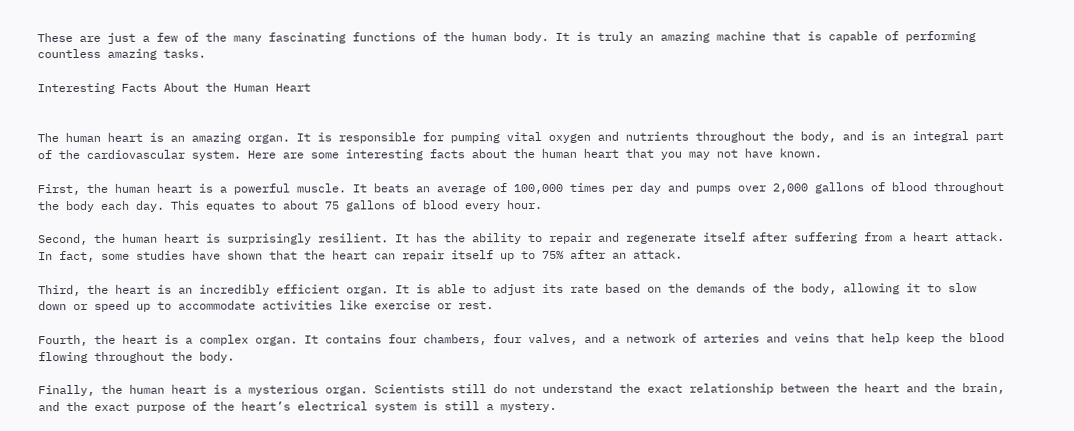These are just a few of the many fascinating functions of the human body. It is truly an amazing machine that is capable of performing countless amazing tasks.

Interesting Facts About the Human Heart


The human heart is an amazing organ. It is responsible for pumping vital oxygen and nutrients throughout the body, and is an integral part of the cardiovascular system. Here are some interesting facts about the human heart that you may not have known.

First, the human heart is a powerful muscle. It beats an average of 100,000 times per day and pumps over 2,000 gallons of blood throughout the body each day. This equates to about 75 gallons of blood every hour.

Second, the human heart is surprisingly resilient. It has the ability to repair and regenerate itself after suffering from a heart attack. In fact, some studies have shown that the heart can repair itself up to 75% after an attack.

Third, the heart is an incredibly efficient organ. It is able to adjust its rate based on the demands of the body, allowing it to slow down or speed up to accommodate activities like exercise or rest.

Fourth, the heart is a complex organ. It contains four chambers, four valves, and a network of arteries and veins that help keep the blood flowing throughout the body.

Finally, the human heart is a mysterious organ. Scientists still do not understand the exact relationship between the heart and the brain, and the exact purpose of the heart’s electrical system is still a mystery.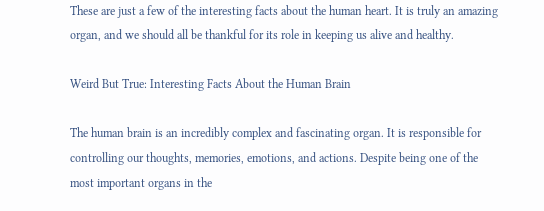These are just a few of the interesting facts about the human heart. It is truly an amazing organ, and we should all be thankful for its role in keeping us alive and healthy.

Weird But True: Interesting Facts About the Human Brain

The human brain is an incredibly complex and fascinating organ. It is responsible for controlling our thoughts, memories, emotions, and actions. Despite being one of the most important organs in the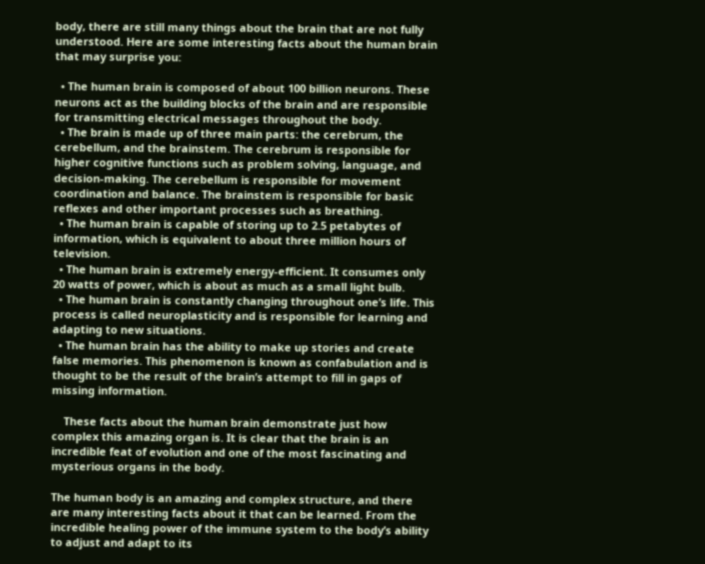body, there are still many things about the brain that are not fully understood. Here are some interesting facts about the human brain that may surprise you:

  • The human brain is composed of about 100 billion neurons. These neurons act as the building blocks of the brain and are responsible for transmitting electrical messages throughout the body.
  • The brain is made up of three main parts: the cerebrum, the cerebellum, and the brainstem. The cerebrum is responsible for higher cognitive functions such as problem solving, language, and decision-making. The cerebellum is responsible for movement coordination and balance. The brainstem is responsible for basic reflexes and other important processes such as breathing.
  • The human brain is capable of storing up to 2.5 petabytes of information, which is equivalent to about three million hours of television.
  • The human brain is extremely energy-efficient. It consumes only 20 watts of power, which is about as much as a small light bulb.
  • The human brain is constantly changing throughout one’s life. This process is called neuroplasticity and is responsible for learning and adapting to new situations.
  • The human brain has the ability to make up stories and create false memories. This phenomenon is known as confabulation and is thought to be the result of the brain’s attempt to fill in gaps of missing information.

    These facts about the human brain demonstrate just how complex this amazing organ is. It is clear that the brain is an incredible feat of evolution and one of the most fascinating and mysterious organs in the body.

The human body is an amazing and complex structure, and there are many interesting facts about it that can be learned. From the incredible healing power of the immune system to the body’s ability to adjust and adapt to its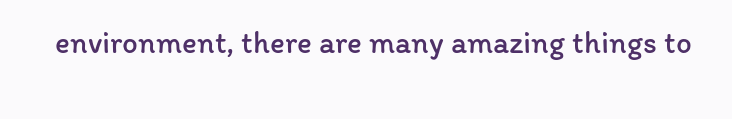environment, there are many amazing things to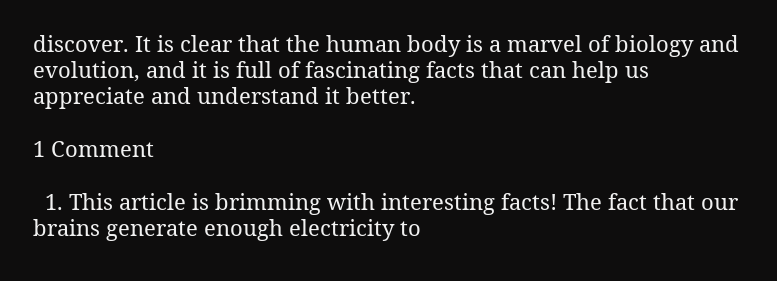discover. It is clear that the human body is a marvel of biology and evolution, and it is full of fascinating facts that can help us appreciate and understand it better.

1 Comment

  1. This article is brimming with interesting facts! The fact that our brains generate enough electricity to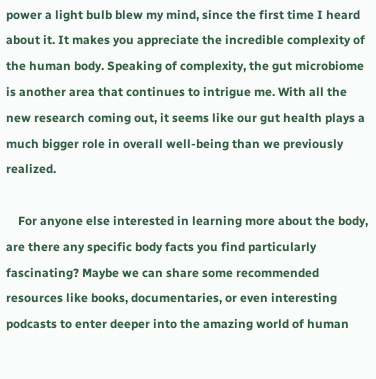power a light bulb blew my mind, since the first time I heard about it. It makes you appreciate the incredible complexity of the human body. Speaking of complexity, the gut microbiome is another area that continues to intrigue me. With all the new research coming out, it seems like our gut health plays a much bigger role in overall well-being than we previously realized.

    For anyone else interested in learning more about the body, are there any specific body facts you find particularly fascinating? Maybe we can share some recommended resources like books, documentaries, or even interesting podcasts to enter deeper into the amazing world of human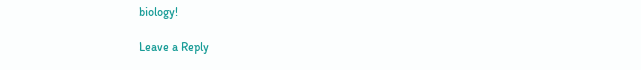biology!

Leave a Reply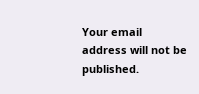Your email address will not be published.